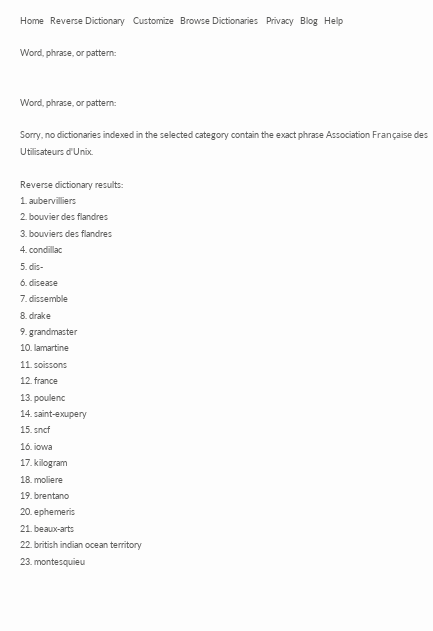Home   Reverse Dictionary    Customize   Browse Dictionaries    Privacy   Blog   Help

Word, phrase, or pattern:


Word, phrase, or pattern:

Sorry, no dictionaries indexed in the selected category contain the exact phrase Association Française des Utilisateurs d'Unix.

Reverse dictionary results:
1. aubervilliers
2. bouvier des flandres
3. bouviers des flandres
4. condillac
5. dis-
6. disease
7. dissemble
8. drake
9. grandmaster
10. lamartine
11. soissons
12. france
13. poulenc
14. saint-exupery
15. sncf
16. iowa
17. kilogram
18. moliere
19. brentano
20. ephemeris
21. beaux-arts
22. british indian ocean territory
23. montesquieu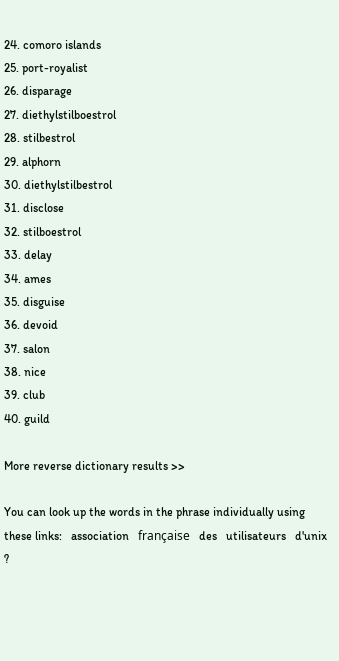24. comoro islands
25. port-royalist
26. disparage
27. diethylstilboestrol
28. stilbestrol
29. alphorn
30. diethylstilbestrol
31. disclose
32. stilboestrol
33. delay
34. ames
35. disguise
36. devoid
37. salon
38. nice
39. club
40. guild

More reverse dictionary results >>

You can look up the words in the phrase individually using these links:   association   française   des   utilisateurs   d'unix ?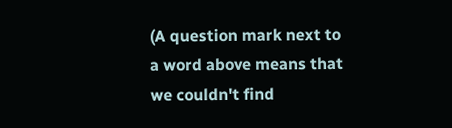(A question mark next to a word above means that we couldn't find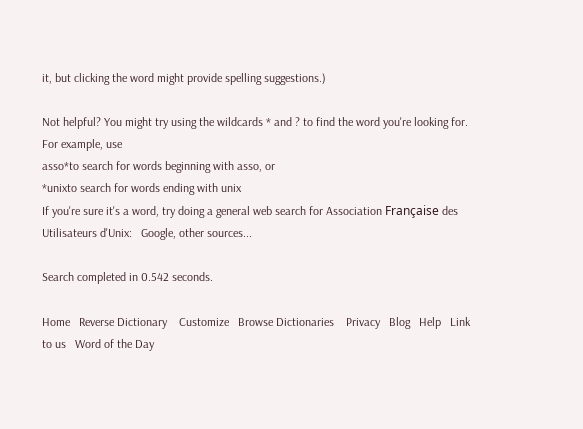it, but clicking the word might provide spelling suggestions.)

Not helpful? You might try using the wildcards * and ? to find the word you're looking for. For example, use
asso*to search for words beginning with asso, or
*unixto search for words ending with unix
If you're sure it's a word, try doing a general web search for Association Française des Utilisateurs d'Unix:   Google, other sources...

Search completed in 0.542 seconds.

Home   Reverse Dictionary    Customize   Browse Dictionaries    Privacy   Blog   Help   Link to us   Word of the Day